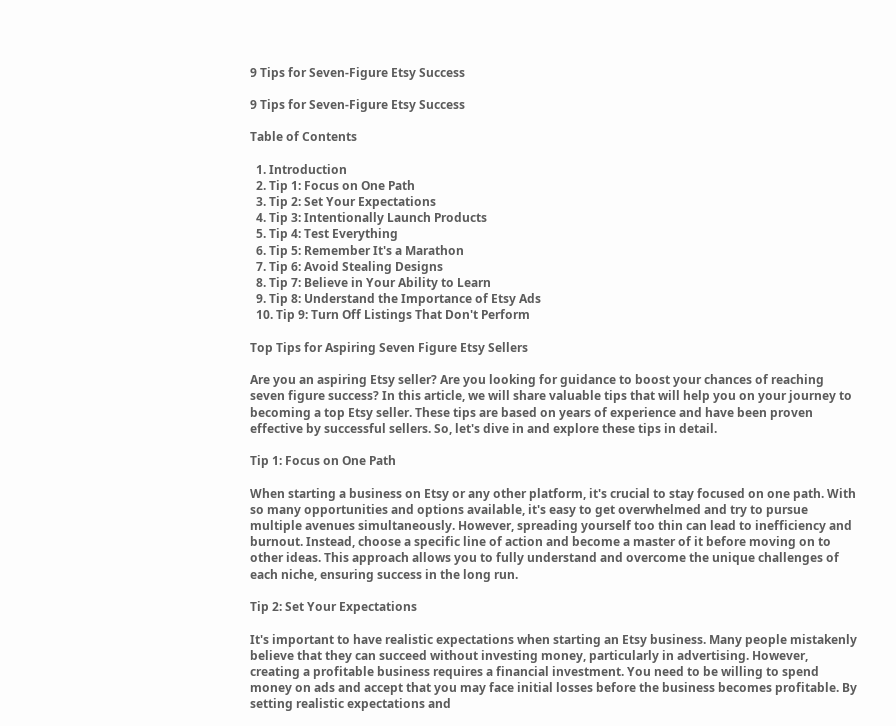9 Tips for Seven-Figure Etsy Success

9 Tips for Seven-Figure Etsy Success

Table of Contents

  1. Introduction
  2. Tip 1: Focus on One Path
  3. Tip 2: Set Your Expectations
  4. Tip 3: Intentionally Launch Products
  5. Tip 4: Test Everything
  6. Tip 5: Remember It's a Marathon
  7. Tip 6: Avoid Stealing Designs
  8. Tip 7: Believe in Your Ability to Learn
  9. Tip 8: Understand the Importance of Etsy Ads
  10. Tip 9: Turn Off Listings That Don't Perform

Top Tips for Aspiring Seven Figure Etsy Sellers

Are you an aspiring Etsy seller? Are you looking for guidance to boost your chances of reaching seven figure success? In this article, we will share valuable tips that will help you on your journey to becoming a top Etsy seller. These tips are based on years of experience and have been proven effective by successful sellers. So, let's dive in and explore these tips in detail.

Tip 1: Focus on One Path

When starting a business on Etsy or any other platform, it's crucial to stay focused on one path. With so many opportunities and options available, it's easy to get overwhelmed and try to pursue multiple avenues simultaneously. However, spreading yourself too thin can lead to inefficiency and burnout. Instead, choose a specific line of action and become a master of it before moving on to other ideas. This approach allows you to fully understand and overcome the unique challenges of each niche, ensuring success in the long run.

Tip 2: Set Your Expectations

It's important to have realistic expectations when starting an Etsy business. Many people mistakenly believe that they can succeed without investing money, particularly in advertising. However, creating a profitable business requires a financial investment. You need to be willing to spend money on ads and accept that you may face initial losses before the business becomes profitable. By setting realistic expectations and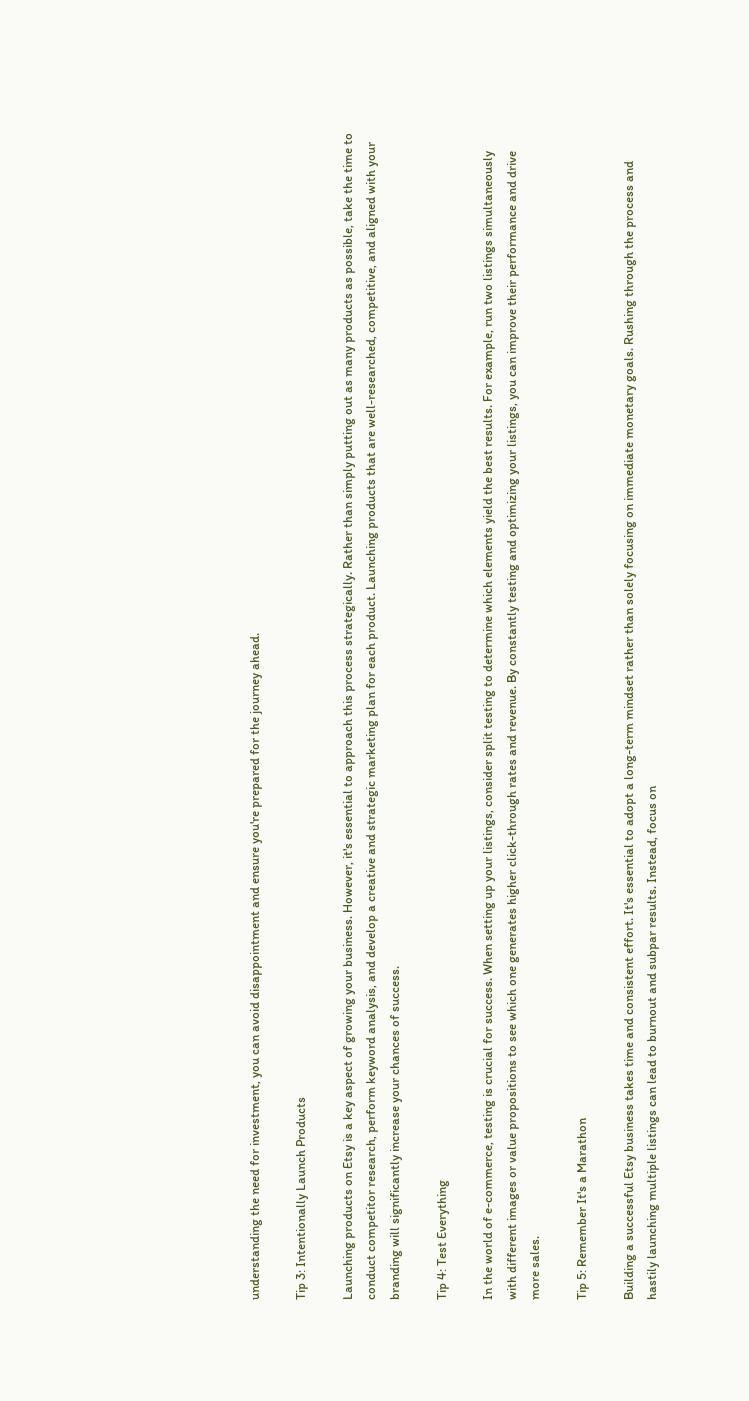understanding the need for investment, you can avoid disappointment and ensure you're prepared for the journey ahead.

Tip 3: Intentionally Launch Products

Launching products on Etsy is a key aspect of growing your business. However, it's essential to approach this process strategically. Rather than simply putting out as many products as possible, take the time to conduct competitor research, perform keyword analysis, and develop a creative and strategic marketing plan for each product. Launching products that are well-researched, competitive, and aligned with your branding will significantly increase your chances of success.

Tip 4: Test Everything

In the world of e-commerce, testing is crucial for success. When setting up your listings, consider split testing to determine which elements yield the best results. For example, run two listings simultaneously with different images or value propositions to see which one generates higher click-through rates and revenue. By constantly testing and optimizing your listings, you can improve their performance and drive more sales.

Tip 5: Remember It's a Marathon

Building a successful Etsy business takes time and consistent effort. It's essential to adopt a long-term mindset rather than solely focusing on immediate monetary goals. Rushing through the process and hastily launching multiple listings can lead to burnout and subpar results. Instead, focus on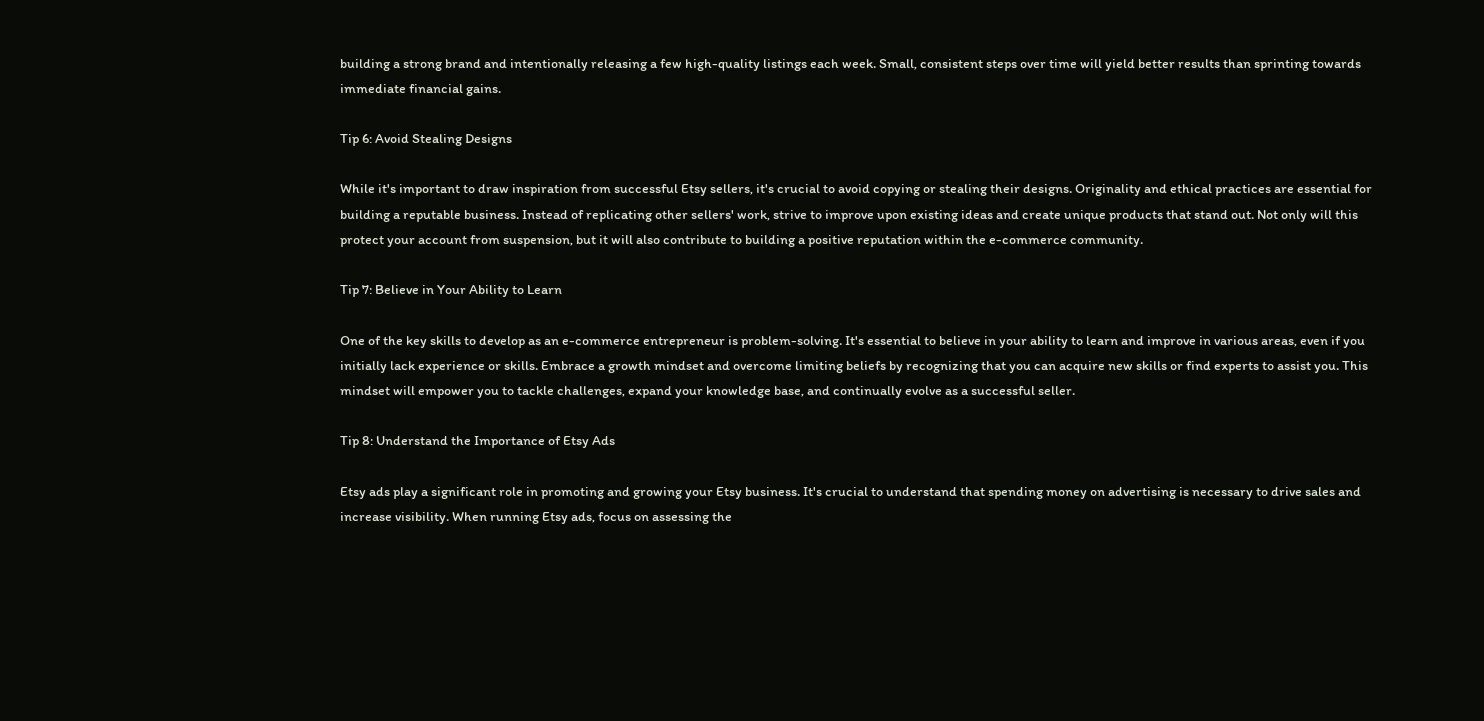building a strong brand and intentionally releasing a few high-quality listings each week. Small, consistent steps over time will yield better results than sprinting towards immediate financial gains.

Tip 6: Avoid Stealing Designs

While it's important to draw inspiration from successful Etsy sellers, it's crucial to avoid copying or stealing their designs. Originality and ethical practices are essential for building a reputable business. Instead of replicating other sellers' work, strive to improve upon existing ideas and create unique products that stand out. Not only will this protect your account from suspension, but it will also contribute to building a positive reputation within the e-commerce community.

Tip 7: Believe in Your Ability to Learn

One of the key skills to develop as an e-commerce entrepreneur is problem-solving. It's essential to believe in your ability to learn and improve in various areas, even if you initially lack experience or skills. Embrace a growth mindset and overcome limiting beliefs by recognizing that you can acquire new skills or find experts to assist you. This mindset will empower you to tackle challenges, expand your knowledge base, and continually evolve as a successful seller.

Tip 8: Understand the Importance of Etsy Ads

Etsy ads play a significant role in promoting and growing your Etsy business. It's crucial to understand that spending money on advertising is necessary to drive sales and increase visibility. When running Etsy ads, focus on assessing the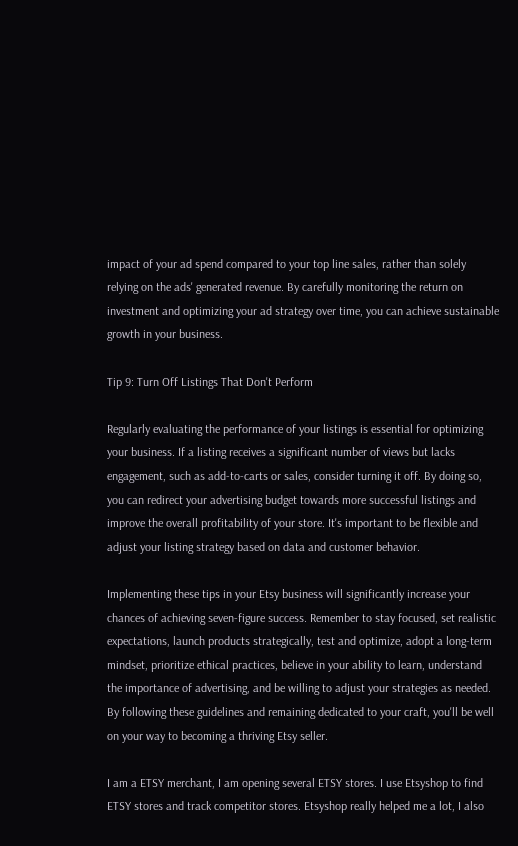impact of your ad spend compared to your top line sales, rather than solely relying on the ads' generated revenue. By carefully monitoring the return on investment and optimizing your ad strategy over time, you can achieve sustainable growth in your business.

Tip 9: Turn Off Listings That Don't Perform

Regularly evaluating the performance of your listings is essential for optimizing your business. If a listing receives a significant number of views but lacks engagement, such as add-to-carts or sales, consider turning it off. By doing so, you can redirect your advertising budget towards more successful listings and improve the overall profitability of your store. It's important to be flexible and adjust your listing strategy based on data and customer behavior.

Implementing these tips in your Etsy business will significantly increase your chances of achieving seven-figure success. Remember to stay focused, set realistic expectations, launch products strategically, test and optimize, adopt a long-term mindset, prioritize ethical practices, believe in your ability to learn, understand the importance of advertising, and be willing to adjust your strategies as needed. By following these guidelines and remaining dedicated to your craft, you'll be well on your way to becoming a thriving Etsy seller.

I am a ETSY merchant, I am opening several ETSY stores. I use Etsyshop to find ETSY stores and track competitor stores. Etsyshop really helped me a lot, I also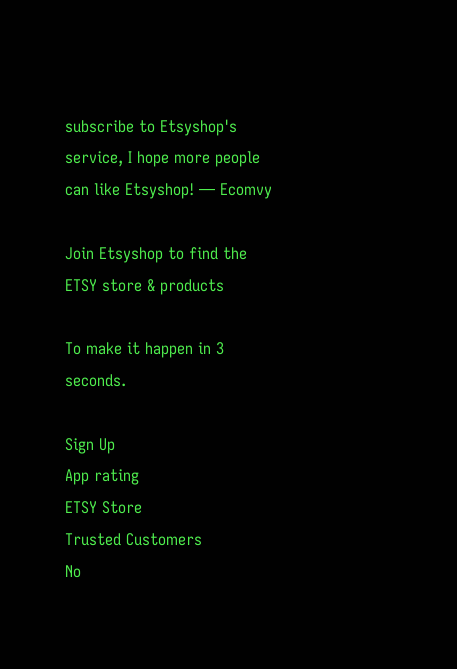subscribe to Etsyshop's service, I hope more people can like Etsyshop! — Ecomvy

Join Etsyshop to find the ETSY store & products

To make it happen in 3 seconds.

Sign Up
App rating
ETSY Store
Trusted Customers
No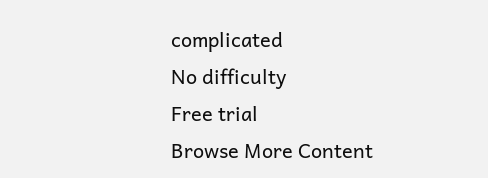complicated
No difficulty
Free trial
Browse More Content